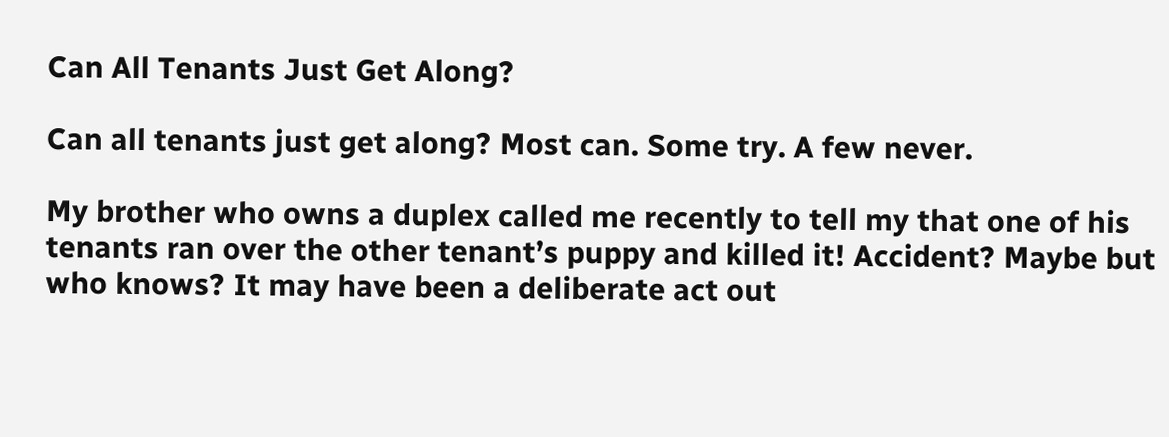Can All Tenants Just Get Along?

Can all tenants just get along? Most can. Some try. A few never.

My brother who owns a duplex called me recently to tell my that one of his tenants ran over the other tenant’s puppy and killed it! Accident? Maybe but who knows? It may have been a deliberate act out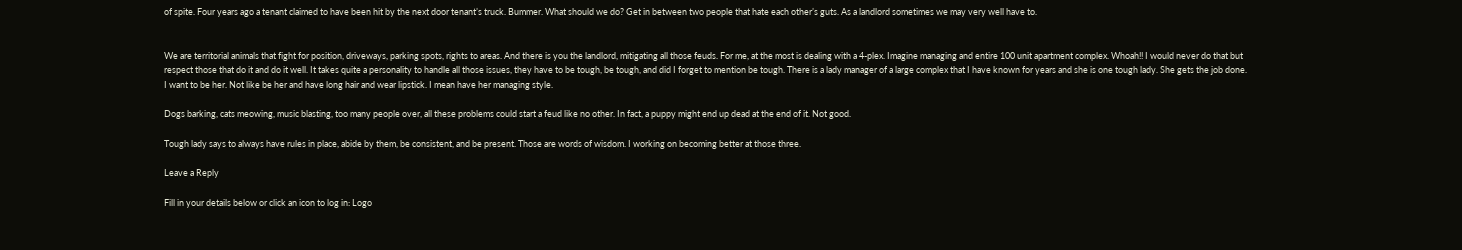of spite. Four years ago a tenant claimed to have been hit by the next door tenant’s truck. Bummer. What should we do? Get in between two people that hate each other’s guts. As a landlord sometimes we may very well have to.


We are territorial animals that fight for position, driveways, parking spots, rights to areas. And there is you the landlord, mitigating all those feuds. For me, at the most is dealing with a 4-plex. Imagine managing and entire 100 unit apartment complex. Whoah!! I would never do that but respect those that do it and do it well. It takes quite a personality to handle all those issues, they have to be tough, be tough, and did I forget to mention be tough. There is a lady manager of a large complex that I have known for years and she is one tough lady. She gets the job done. I want to be her. Not like be her and have long hair and wear lipstick. I mean have her managing style.

Dogs barking, cats meowing, music blasting, too many people over, all these problems could start a feud like no other. In fact, a puppy might end up dead at the end of it. Not good.

Tough lady says to always have rules in place, abide by them, be consistent, and be present. Those are words of wisdom. I working on becoming better at those three.

Leave a Reply

Fill in your details below or click an icon to log in: Logo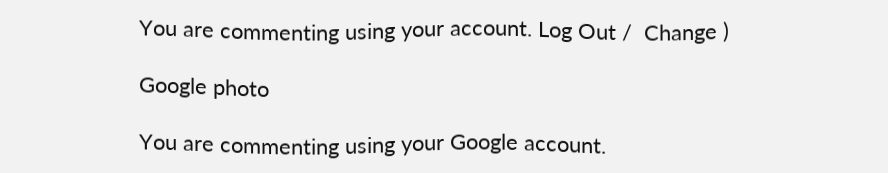You are commenting using your account. Log Out /  Change )

Google photo

You are commenting using your Google account.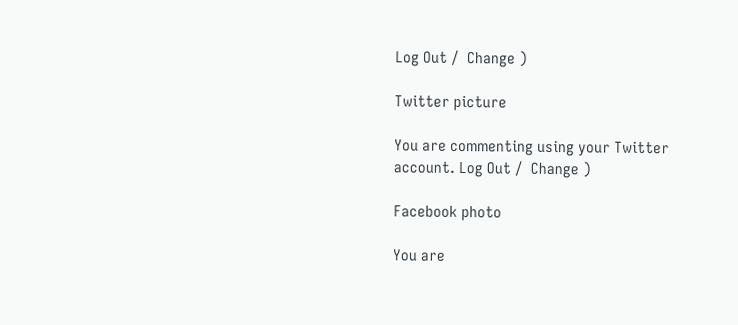Log Out /  Change )

Twitter picture

You are commenting using your Twitter account. Log Out /  Change )

Facebook photo

You are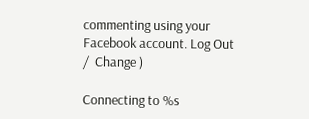commenting using your Facebook account. Log Out /  Change )

Connecting to %s